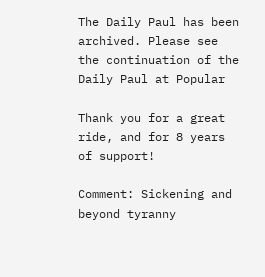The Daily Paul has been archived. Please see the continuation of the Daily Paul at Popular

Thank you for a great ride, and for 8 years of support!

Comment: Sickening and beyond tyranny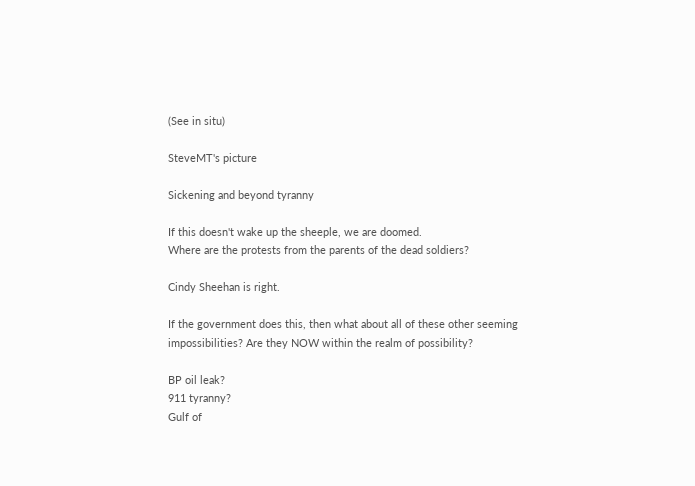(See in situ)

SteveMT's picture

Sickening and beyond tyranny

If this doesn't wake up the sheeple, we are doomed.
Where are the protests from the parents of the dead soldiers?

Cindy Sheehan is right.

If the government does this, then what about all of these other seeming impossibilities? Are they NOW within the realm of possibility?

BP oil leak?
911 tyranny?
Gulf of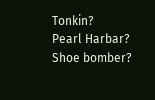Tonkin?
Pearl Harbar?
Shoe bomber?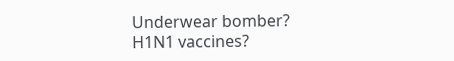Underwear bomber?
H1N1 vaccines?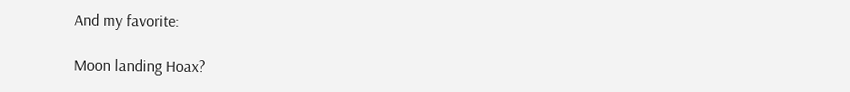And my favorite:

Moon landing Hoax?